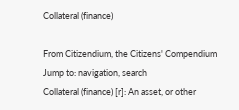Collateral (finance)

From Citizendium, the Citizens' Compendium
Jump to: navigation, search
Collateral (finance) [r]: An asset, or other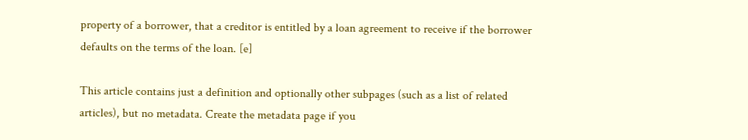property of a borrower, that a creditor is entitled by a loan agreement to receive if the borrower defaults on the terms of the loan. [e]

This article contains just a definition and optionally other subpages (such as a list of related articles), but no metadata. Create the metadata page if you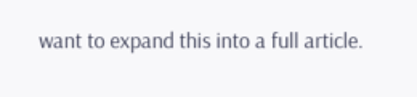want to expand this into a full article.